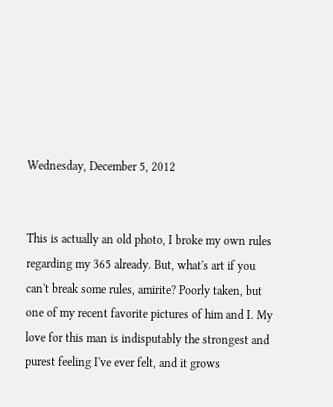Wednesday, December 5, 2012


This is actually an old photo, I broke my own rules regarding my 365 already. But, what's art if you can't break some rules, amirite? Poorly taken, but one of my recent favorite pictures of him and I. My love for this man is indisputably the strongest and purest feeling I've ever felt, and it grows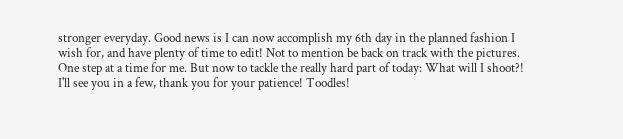stronger everyday. Good news is I can now accomplish my 6th day in the planned fashion I wish for, and have plenty of time to edit! Not to mention be back on track with the pictures. One step at a time for me. But now to tackle the really hard part of today: What will I shoot?! I'll see you in a few, thank you for your patience! Toodles!